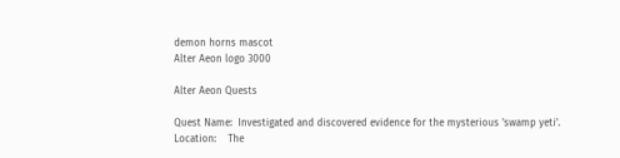demon horns mascot
Alter Aeon logo 3000

Alter Aeon Quests

Quest Name:  Investigated and discovered evidence for the mysterious 'swamp yeti'.
Location:    The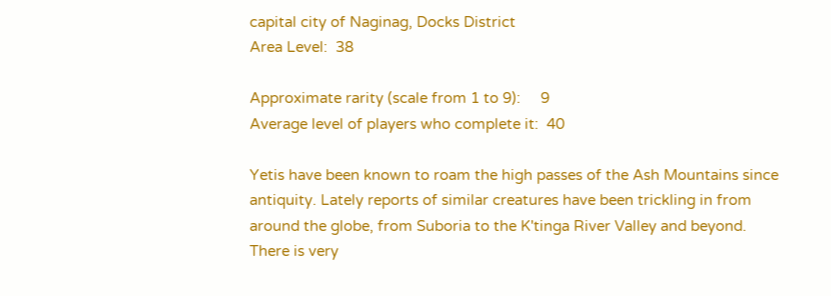capital city of Naginag, Docks District
Area Level:  38

Approximate rarity (scale from 1 to 9):     9
Average level of players who complete it:  40

Yetis have been known to roam the high passes of the Ash Mountains since
antiquity. Lately reports of similar creatures have been trickling in from
around the globe, from Suboria to the K'tinga River Valley and beyond.
There is very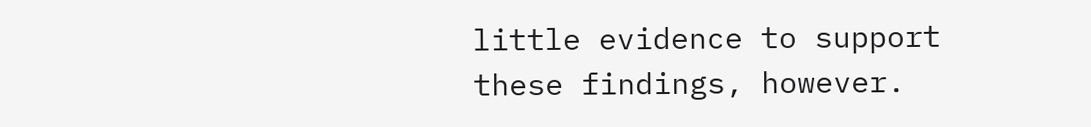little evidence to support these findings, however.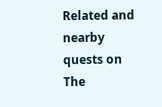Related and nearby quests on The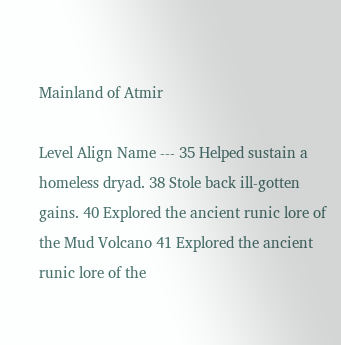Mainland of Atmir

Level Align Name --- 35 Helped sustain a homeless dryad. 38 Stole back ill-gotten gains. 40 Explored the ancient runic lore of the Mud Volcano 41 Explored the ancient runic lore of the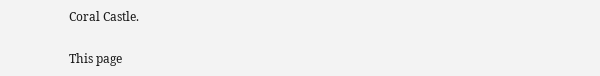Coral Castle.

This page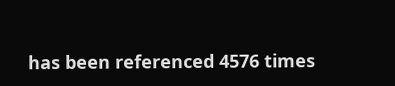has been referenced 4576 times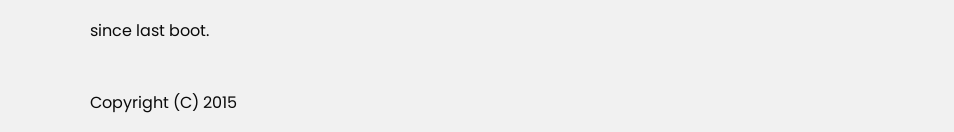since last boot.

Copyright (C) 2015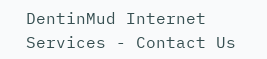DentinMud Internet Services - Contact Us